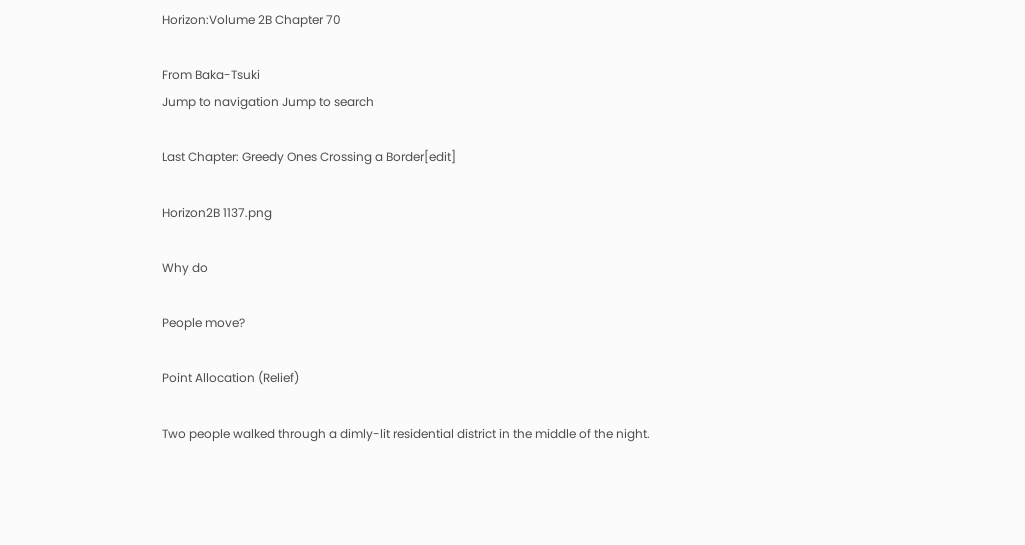Horizon:Volume 2B Chapter 70

From Baka-Tsuki
Jump to navigation Jump to search

Last Chapter: Greedy Ones Crossing a Border[edit]

Horizon2B 1137.png

Why do

People move?

Point Allocation (Relief)

Two people walked through a dimly-lit residential district in the middle of the night.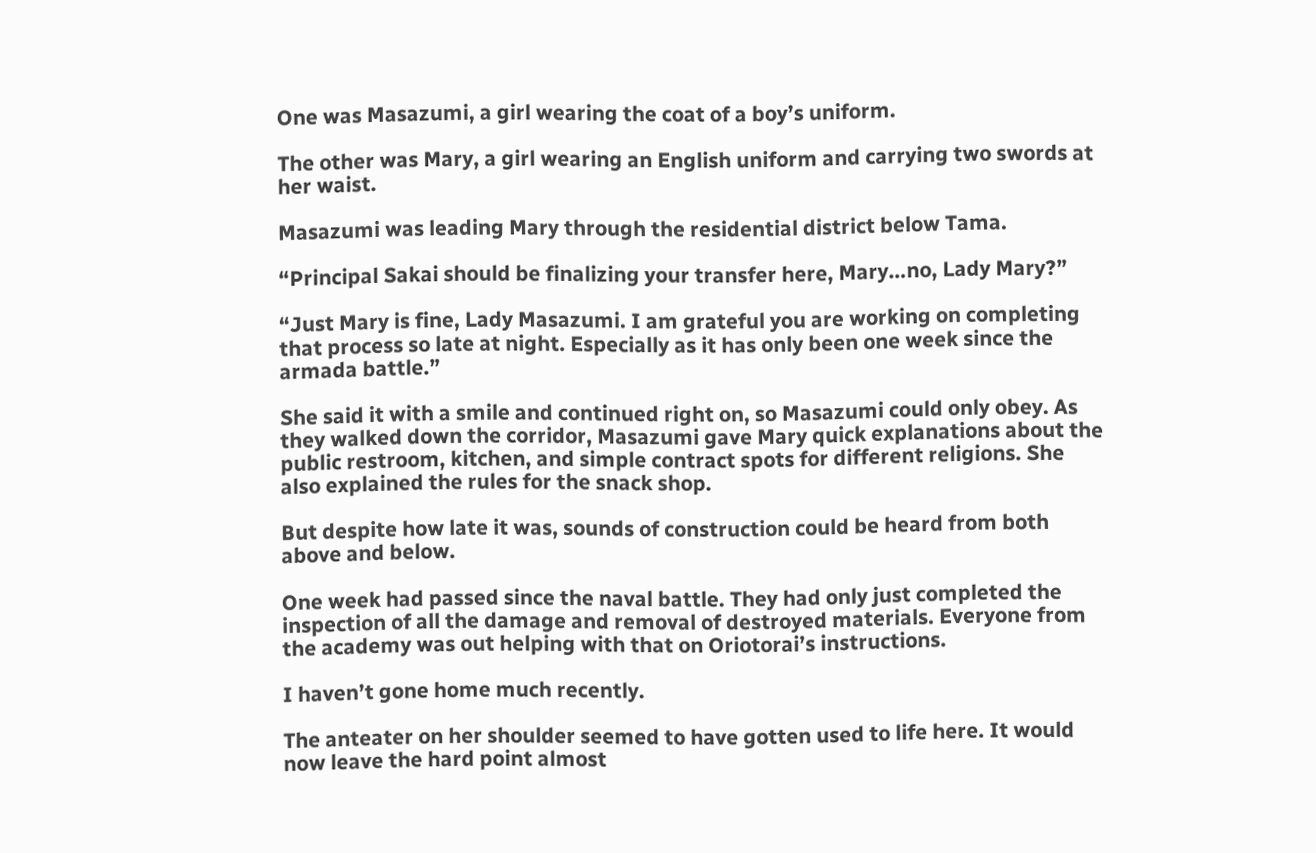One was Masazumi, a girl wearing the coat of a boy’s uniform.

The other was Mary, a girl wearing an English uniform and carrying two swords at her waist.

Masazumi was leading Mary through the residential district below Tama.

“Principal Sakai should be finalizing your transfer here, Mary…no, Lady Mary?”

“Just Mary is fine, Lady Masazumi. I am grateful you are working on completing that process so late at night. Especially as it has only been one week since the armada battle.”

She said it with a smile and continued right on, so Masazumi could only obey. As they walked down the corridor, Masazumi gave Mary quick explanations about the public restroom, kitchen, and simple contract spots for different religions. She also explained the rules for the snack shop.

But despite how late it was, sounds of construction could be heard from both above and below.

One week had passed since the naval battle. They had only just completed the inspection of all the damage and removal of destroyed materials. Everyone from the academy was out helping with that on Oriotorai’s instructions.

I haven’t gone home much recently.

The anteater on her shoulder seemed to have gotten used to life here. It would now leave the hard point almost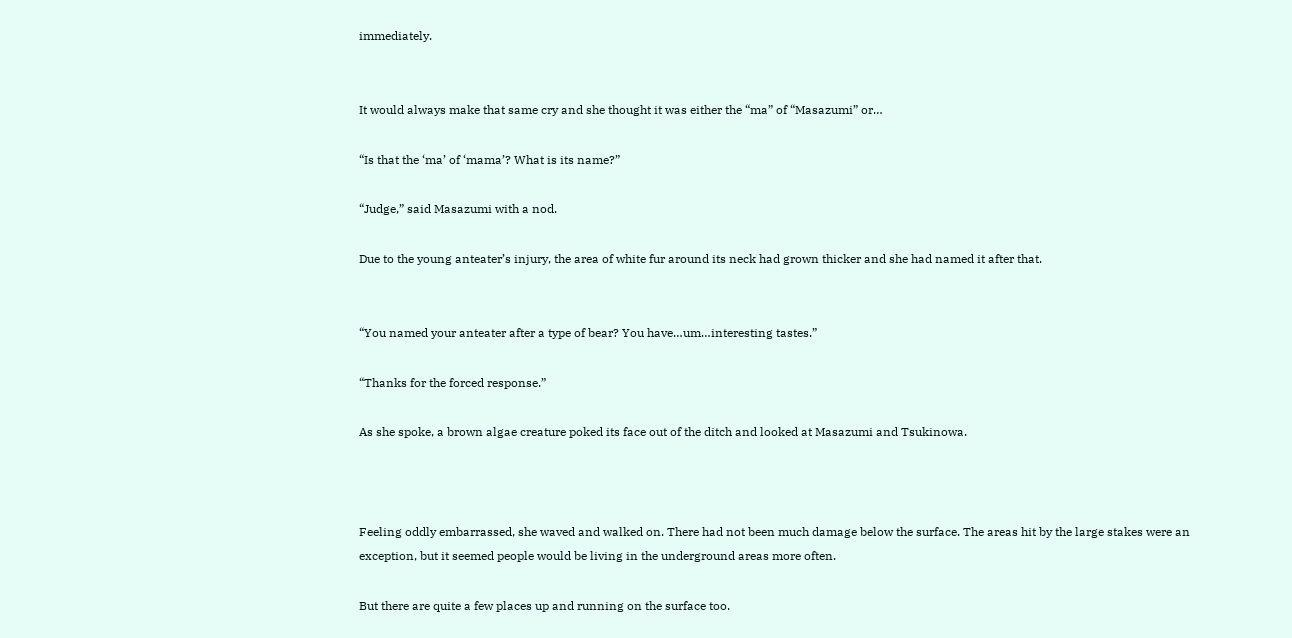immediately.


It would always make that same cry and she thought it was either the “ma” of “Masazumi” or…

“Is that the ‘ma’ of ‘mama’? What is its name?”

“Judge,” said Masazumi with a nod.

Due to the young anteater’s injury, the area of white fur around its neck had grown thicker and she had named it after that.


“You named your anteater after a type of bear? You have…um…interesting tastes.”

“Thanks for the forced response.”

As she spoke, a brown algae creature poked its face out of the ditch and looked at Masazumi and Tsukinowa.



Feeling oddly embarrassed, she waved and walked on. There had not been much damage below the surface. The areas hit by the large stakes were an exception, but it seemed people would be living in the underground areas more often.

But there are quite a few places up and running on the surface too.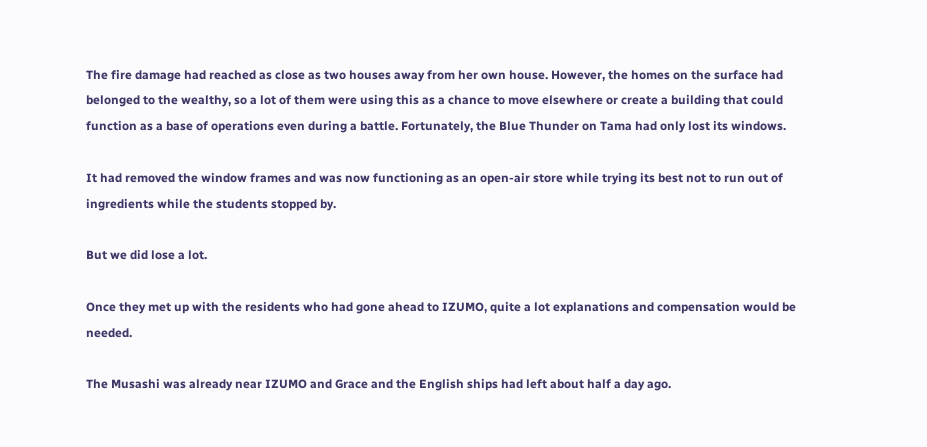The fire damage had reached as close as two houses away from her own house. However, the homes on the surface had belonged to the wealthy, so a lot of them were using this as a chance to move elsewhere or create a building that could function as a base of operations even during a battle. Fortunately, the Blue Thunder on Tama had only lost its windows.

It had removed the window frames and was now functioning as an open-air store while trying its best not to run out of ingredients while the students stopped by.

But we did lose a lot.

Once they met up with the residents who had gone ahead to IZUMO, quite a lot explanations and compensation would be needed.

The Musashi was already near IZUMO and Grace and the English ships had left about half a day ago.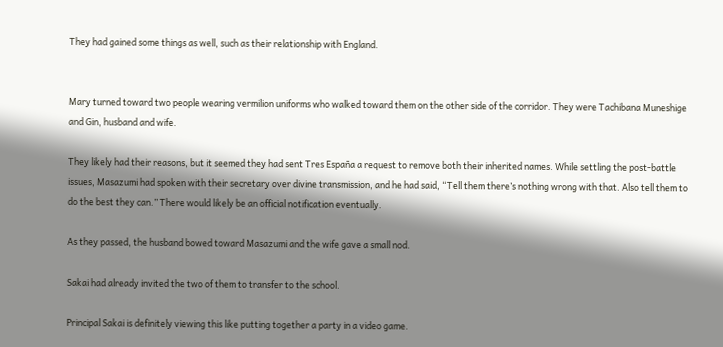They had gained some things as well, such as their relationship with England.


Mary turned toward two people wearing vermilion uniforms who walked toward them on the other side of the corridor. They were Tachibana Muneshige and Gin, husband and wife.

They likely had their reasons, but it seemed they had sent Tres España a request to remove both their inherited names. While settling the post-battle issues, Masazumi had spoken with their secretary over divine transmission, and he had said, “Tell them there’s nothing wrong with that. Also tell them to do the best they can.” There would likely be an official notification eventually.

As they passed, the husband bowed toward Masazumi and the wife gave a small nod.

Sakai had already invited the two of them to transfer to the school.

Principal Sakai is definitely viewing this like putting together a party in a video game.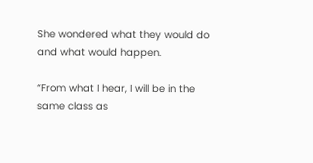She wondered what they would do and what would happen.

“From what I hear, I will be in the same class as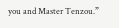you and Master Tenzou.”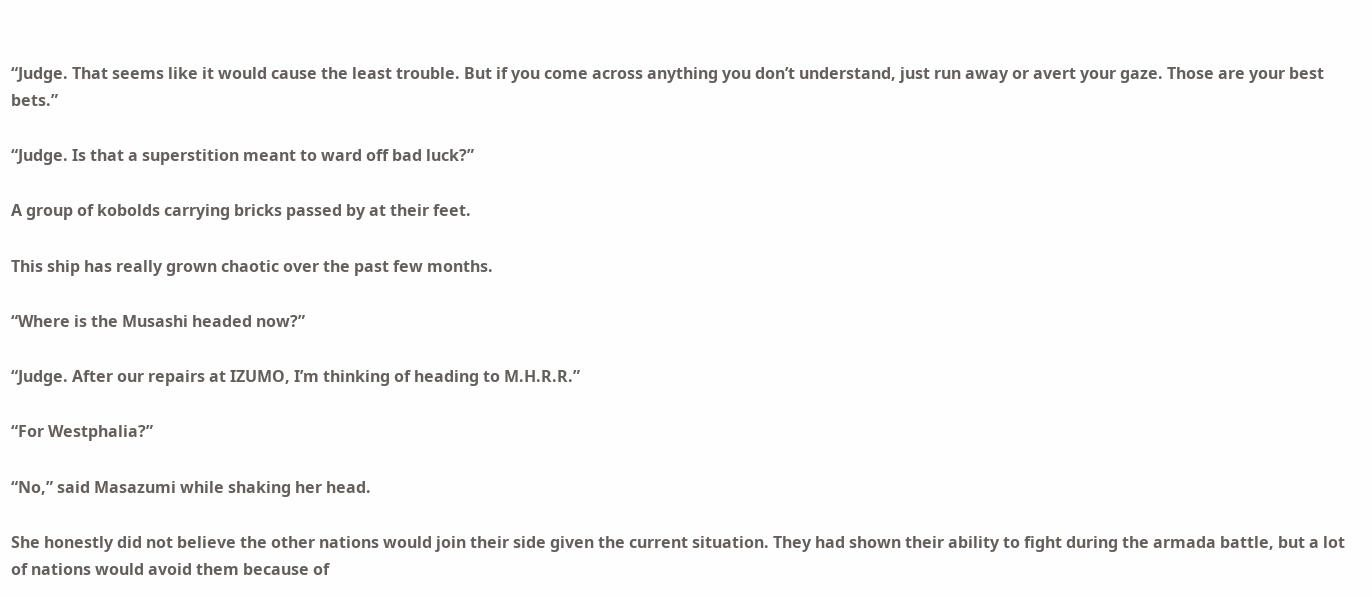“Judge. That seems like it would cause the least trouble. But if you come across anything you don’t understand, just run away or avert your gaze. Those are your best bets.”

“Judge. Is that a superstition meant to ward off bad luck?”

A group of kobolds carrying bricks passed by at their feet.

This ship has really grown chaotic over the past few months.

“Where is the Musashi headed now?”

“Judge. After our repairs at IZUMO, I’m thinking of heading to M.H.R.R.”

“For Westphalia?”

“No,” said Masazumi while shaking her head.

She honestly did not believe the other nations would join their side given the current situation. They had shown their ability to fight during the armada battle, but a lot of nations would avoid them because of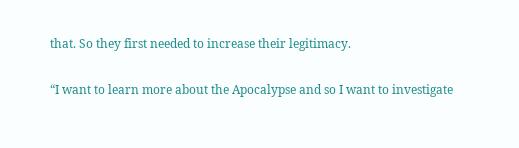that. So they first needed to increase their legitimacy.

“I want to learn more about the Apocalypse and so I want to investigate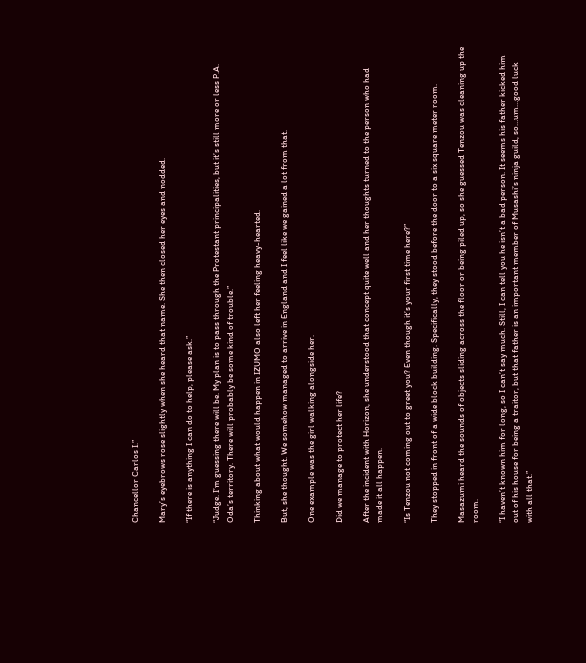Chancellor Carlos I.”

Mary’s eyebrows rose slightly when she heard that name. She then closed her eyes and nodded.

“If there is anything I can do to help, please ask.”

“Judge. I’m guessing there will be. My plan is to pass through the Protestant principalities, but it’s still more or less P.A. Oda’s territory. There will probably be some kind of trouble.”

Thinking about what would happen in IZUMO also left her feeling heavy-hearted.

But, she thought. We somehow managed to arrive in England and I feel like we gained a lot from that.

One example was the girl walking alongside her.

Did we manage to protect her life?

After the incident with Horizon, she understood that concept quite well and her thoughts turned to the person who had made it all happen.

“Is Tenzou not coming out to greet you? Even though it’s your first time here?”

They stopped in front of a wide block building. Specifically, they stood before the door to a six square meter room.

Masazumi heard the sounds of objects sliding across the floor or being piled up, so she guessed Tenzou was cleaning up the room.

“I haven’t known him for long, so I can’t say much. Still, I can tell you he isn’t a bad person. It seems his father kicked him out of his house for being a traitor, but that father is an important member of Musashi’s ninja guild, so…um…good luck with all that.”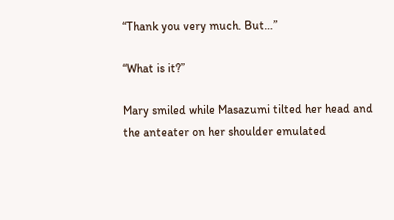“Thank you very much. But…”

“What is it?”

Mary smiled while Masazumi tilted her head and the anteater on her shoulder emulated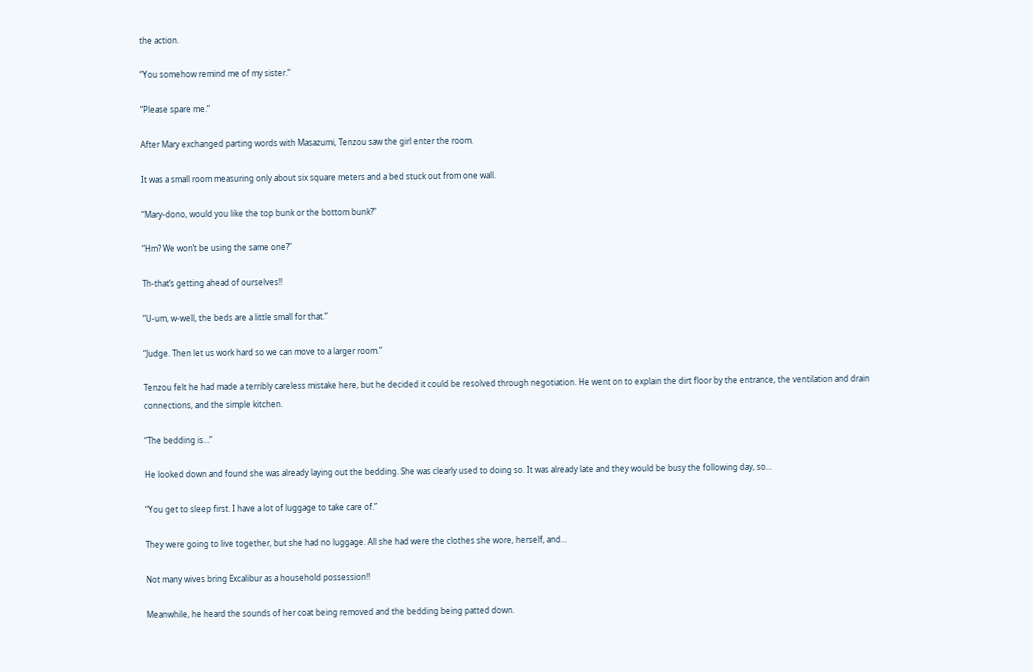the action.

“You somehow remind me of my sister.”

“Please spare me.”

After Mary exchanged parting words with Masazumi, Tenzou saw the girl enter the room.

It was a small room measuring only about six square meters and a bed stuck out from one wall.

“Mary-dono, would you like the top bunk or the bottom bunk?”

“Hm? We won’t be using the same one?”

Th-that’s getting ahead of ourselves!!

“U-um, w-well, the beds are a little small for that.”

“Judge. Then let us work hard so we can move to a larger room.”

Tenzou felt he had made a terribly careless mistake here, but he decided it could be resolved through negotiation. He went on to explain the dirt floor by the entrance, the ventilation and drain connections, and the simple kitchen.

“The bedding is…”

He looked down and found she was already laying out the bedding. She was clearly used to doing so. It was already late and they would be busy the following day, so…

“You get to sleep first. I have a lot of luggage to take care of.”

They were going to live together, but she had no luggage. All she had were the clothes she wore, herself, and…

Not many wives bring Excalibur as a household possession!!

Meanwhile, he heard the sounds of her coat being removed and the bedding being patted down.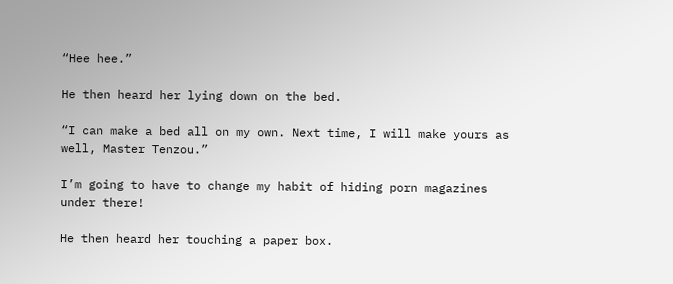“Hee hee.”

He then heard her lying down on the bed.

“I can make a bed all on my own. Next time, I will make yours as well, Master Tenzou.”

I’m going to have to change my habit of hiding porn magazines under there!

He then heard her touching a paper box.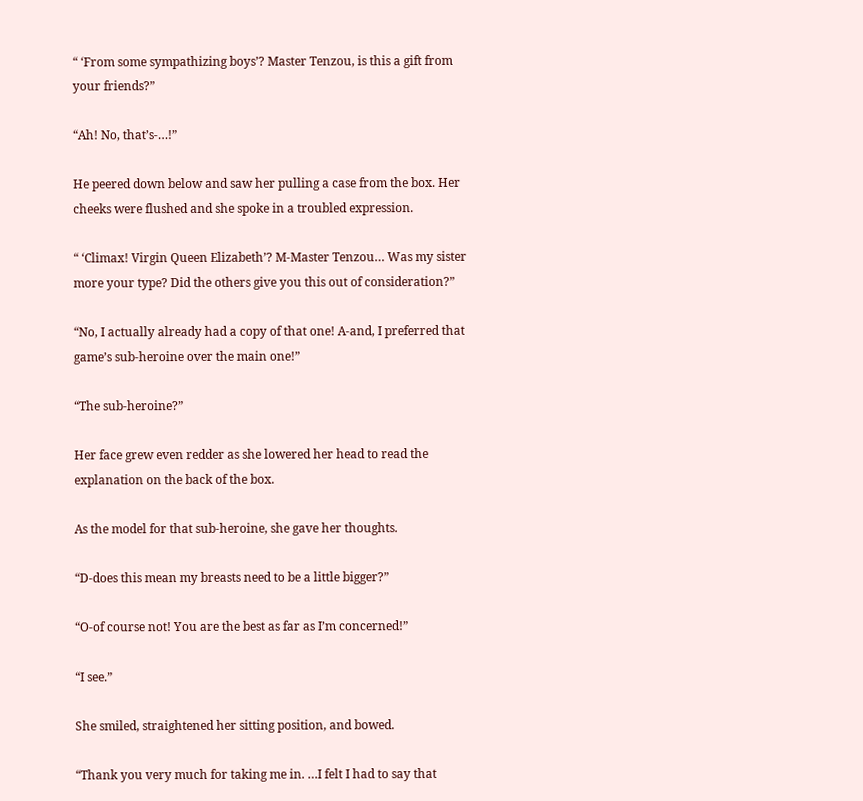“ ‘From some sympathizing boys’? Master Tenzou, is this a gift from your friends?”

“Ah! No, that’s-…!”

He peered down below and saw her pulling a case from the box. Her cheeks were flushed and she spoke in a troubled expression.

“ ‘Climax! Virgin Queen Elizabeth’? M-Master Tenzou… Was my sister more your type? Did the others give you this out of consideration?”

“No, I actually already had a copy of that one! A-and, I preferred that game’s sub-heroine over the main one!”

“The sub-heroine?”

Her face grew even redder as she lowered her head to read the explanation on the back of the box.

As the model for that sub-heroine, she gave her thoughts.

“D-does this mean my breasts need to be a little bigger?”

“O-of course not! You are the best as far as I’m concerned!”

“I see.”

She smiled, straightened her sitting position, and bowed.

“Thank you very much for taking me in. …I felt I had to say that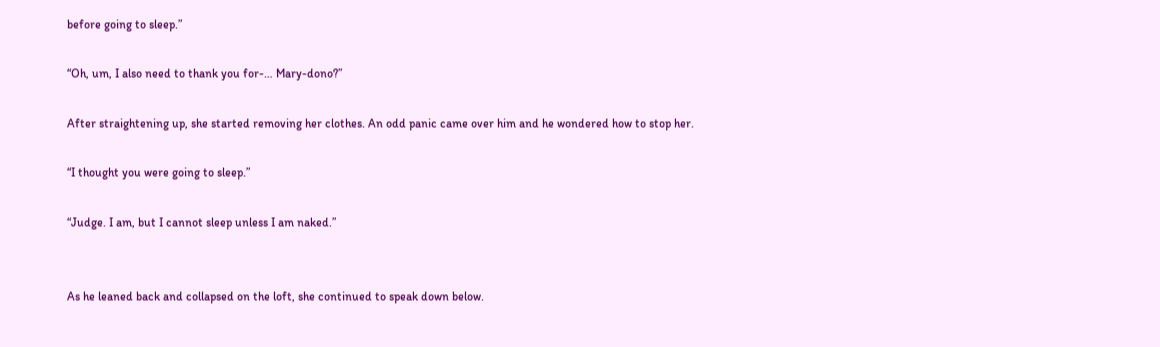before going to sleep.”

“Oh, um, I also need to thank you for-… Mary-dono?”

After straightening up, she started removing her clothes. An odd panic came over him and he wondered how to stop her.

“I thought you were going to sleep.”

“Judge. I am, but I cannot sleep unless I am naked.”


As he leaned back and collapsed on the loft, she continued to speak down below.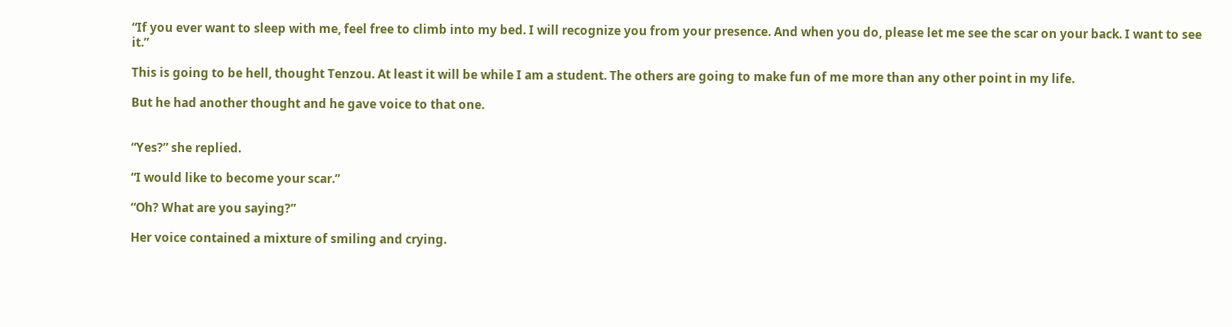“If you ever want to sleep with me, feel free to climb into my bed. I will recognize you from your presence. And when you do, please let me see the scar on your back. I want to see it.”

This is going to be hell, thought Tenzou. At least it will be while I am a student. The others are going to make fun of me more than any other point in my life.

But he had another thought and he gave voice to that one.


“Yes?” she replied.

“I would like to become your scar.”

“Oh? What are you saying?”

Her voice contained a mixture of smiling and crying.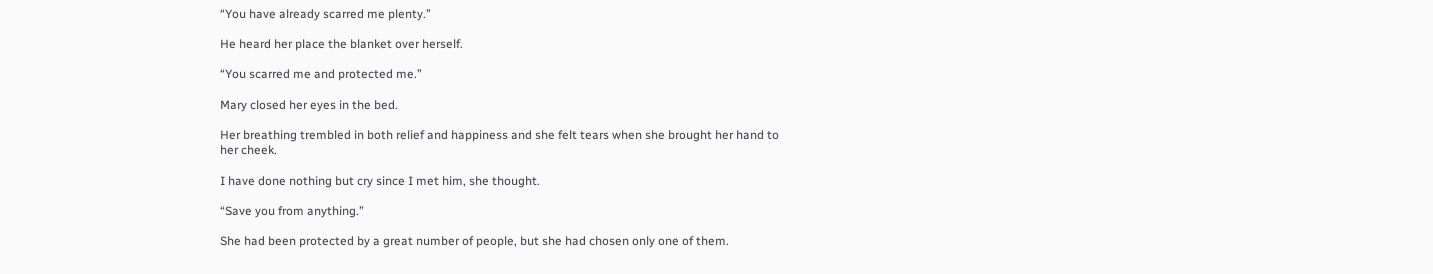“You have already scarred me plenty.”

He heard her place the blanket over herself.

“You scarred me and protected me.”

Mary closed her eyes in the bed.

Her breathing trembled in both relief and happiness and she felt tears when she brought her hand to her cheek.

I have done nothing but cry since I met him, she thought.

“Save you from anything.”

She had been protected by a great number of people, but she had chosen only one of them.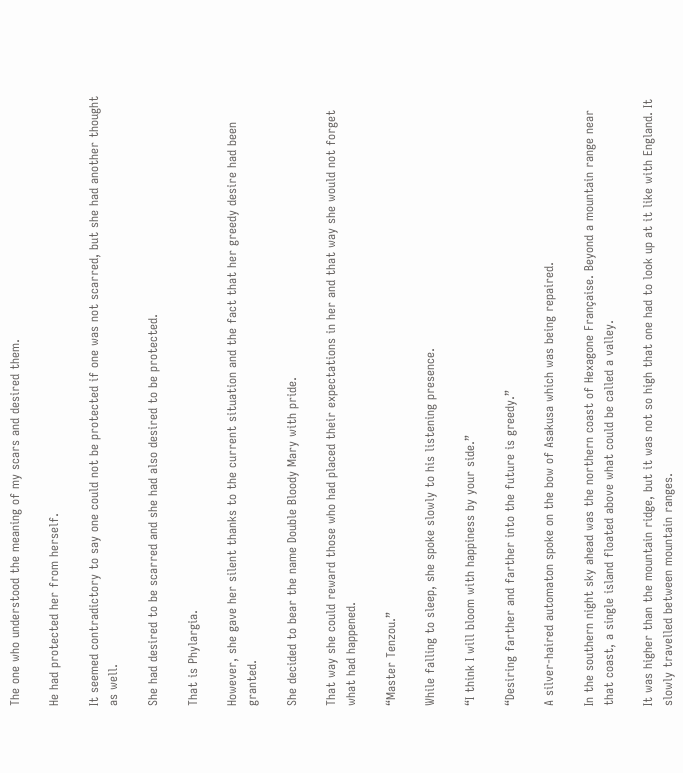The one who understood the meaning of my scars and desired them.

He had protected her from herself.

It seemed contradictory to say one could not be protected if one was not scarred, but she had another thought as well.

She had desired to be scarred and she had also desired to be protected.

That is Phylargia.

However, she gave her silent thanks to the current situation and the fact that her greedy desire had been granted.

She decided to bear the name Double Bloody Mary with pride.

That way she could reward those who had placed their expectations in her and that way she would not forget what had happened.

“Master Tenzou.”

While falling to sleep, she spoke slowly to his listening presence.

“I think I will bloom with happiness by your side.”

“Desiring farther and farther into the future is greedy.”

A silver-haired automaton spoke on the bow of Asakusa which was being repaired.

In the southern night sky ahead was the northern coast of Hexagone Française. Beyond a mountain range near that coast, a single island floated above what could be called a valley.

It was higher than the mountain ridge, but it was not so high that one had to look up at it like with England. It slowly travelled between mountain ranges.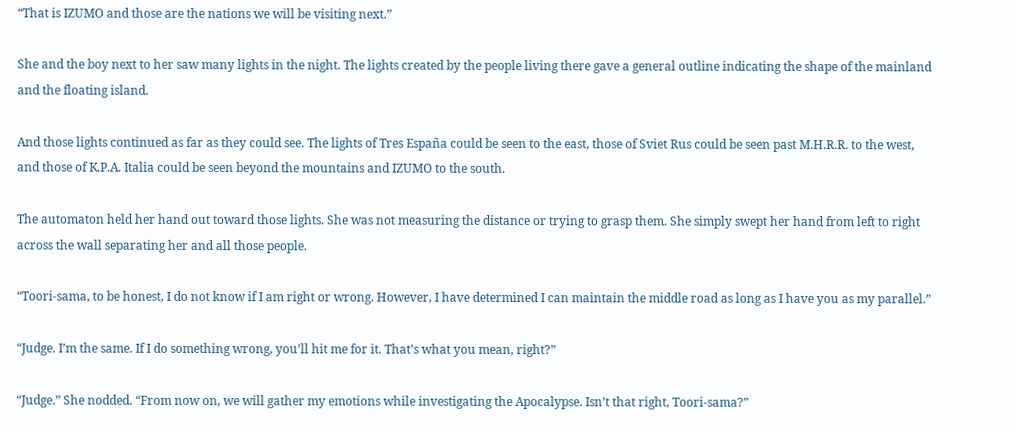“That is IZUMO and those are the nations we will be visiting next.”

She and the boy next to her saw many lights in the night. The lights created by the people living there gave a general outline indicating the shape of the mainland and the floating island.

And those lights continued as far as they could see. The lights of Tres España could be seen to the east, those of Sviet Rus could be seen past M.H.R.R. to the west, and those of K.P.A. Italia could be seen beyond the mountains and IZUMO to the south.

The automaton held her hand out toward those lights. She was not measuring the distance or trying to grasp them. She simply swept her hand from left to right across the wall separating her and all those people.

“Toori-sama, to be honest, I do not know if I am right or wrong. However, I have determined I can maintain the middle road as long as I have you as my parallel.”

“Judge. I’m the same. If I do something wrong, you’ll hit me for it. That’s what you mean, right?”

“Judge.” She nodded. “From now on, we will gather my emotions while investigating the Apocalypse. Isn’t that right, Toori-sama?”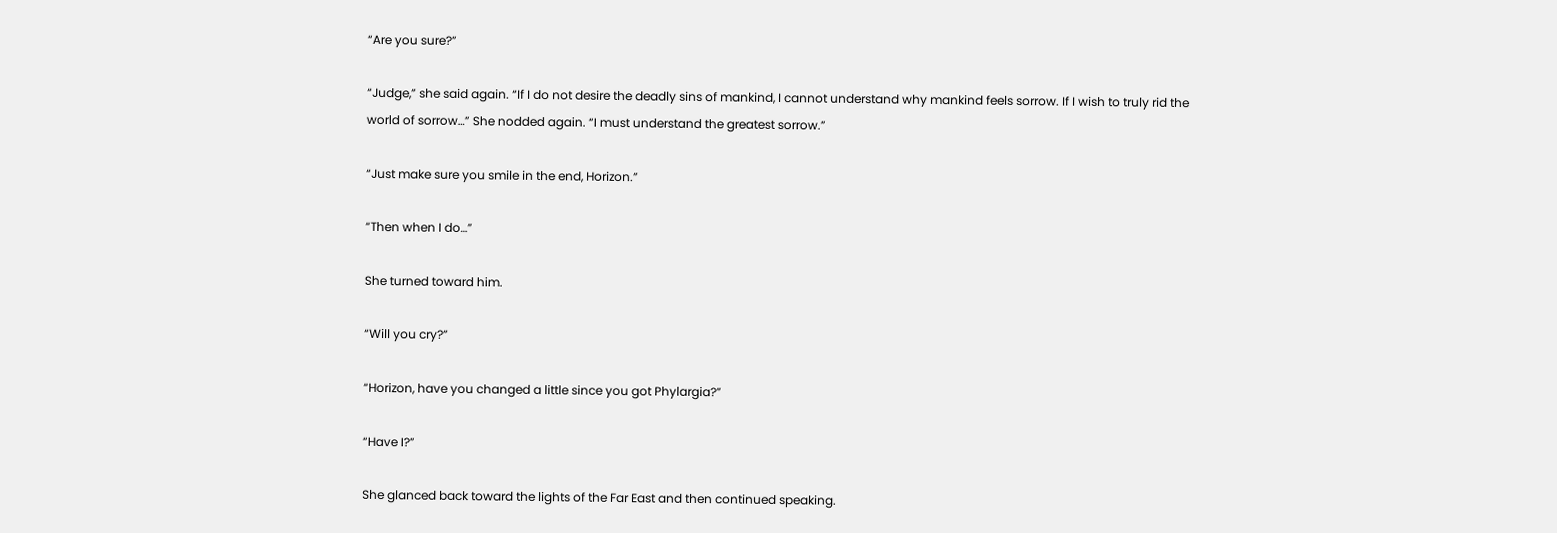“Are you sure?”

“Judge,” she said again. “If I do not desire the deadly sins of mankind, I cannot understand why mankind feels sorrow. If I wish to truly rid the world of sorrow…” She nodded again. “I must understand the greatest sorrow.”

“Just make sure you smile in the end, Horizon.”

“Then when I do…”

She turned toward him.

“Will you cry?”

“Horizon, have you changed a little since you got Phylargia?”

“Have I?”

She glanced back toward the lights of the Far East and then continued speaking.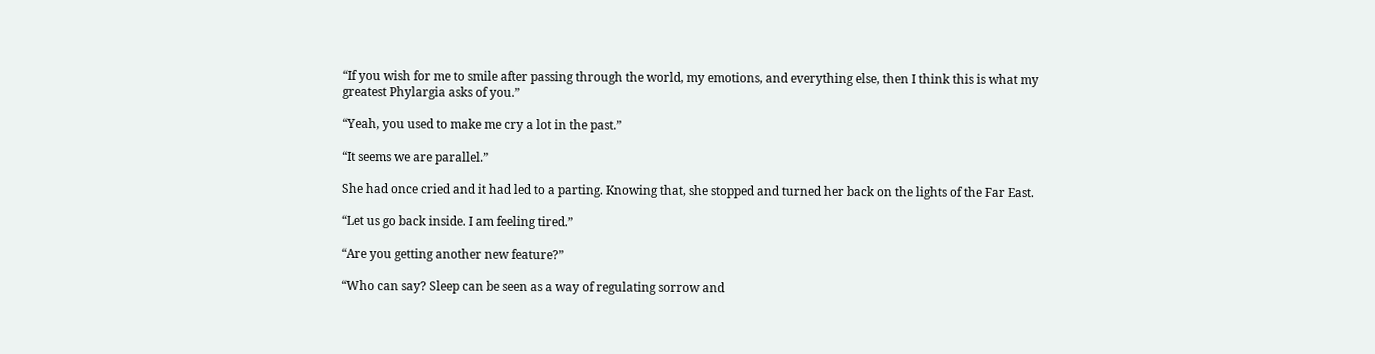“If you wish for me to smile after passing through the world, my emotions, and everything else, then I think this is what my greatest Phylargia asks of you.”

“Yeah, you used to make me cry a lot in the past.”

“It seems we are parallel.”

She had once cried and it had led to a parting. Knowing that, she stopped and turned her back on the lights of the Far East.

“Let us go back inside. I am feeling tired.”

“Are you getting another new feature?”

“Who can say? Sleep can be seen as a way of regulating sorrow and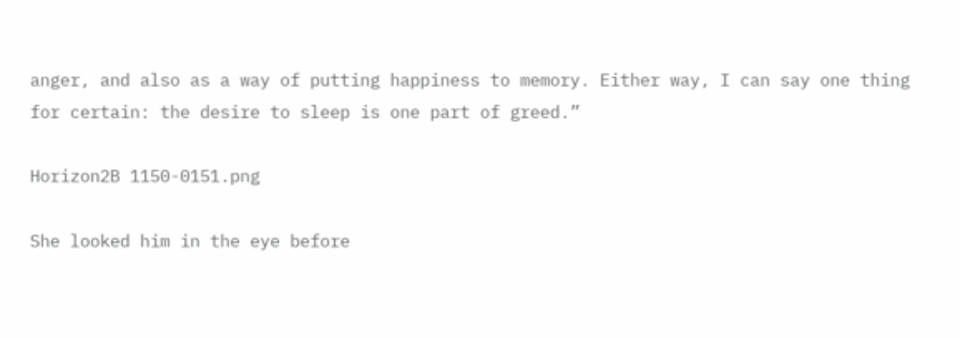anger, and also as a way of putting happiness to memory. Either way, I can say one thing for certain: the desire to sleep is one part of greed.”

Horizon2B 1150-0151.png

She looked him in the eye before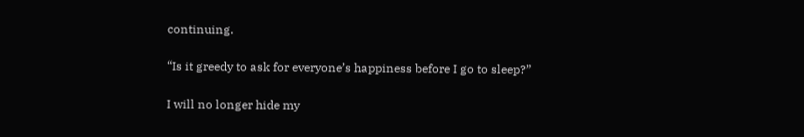continuing.

“Is it greedy to ask for everyone’s happiness before I go to sleep?”

I will no longer hide my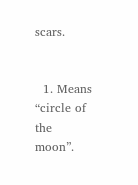scars.


  1. Means “circle of the moon”.